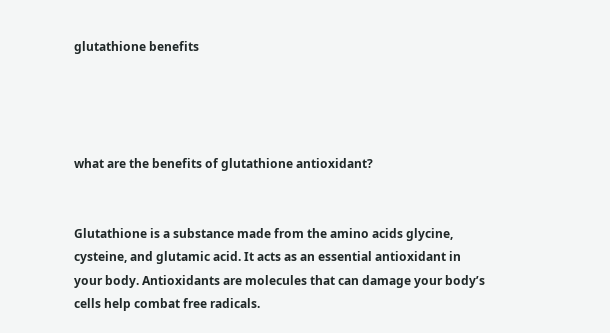glutathione benefits




what are the benefits of glutathione antioxidant?


Glutathione is a substance made from the amino acids glycine, cysteine, and glutamic acid. It acts as an essential antioxidant in your body. Antioxidants are molecules that can damage your body’s cells help combat free radicals.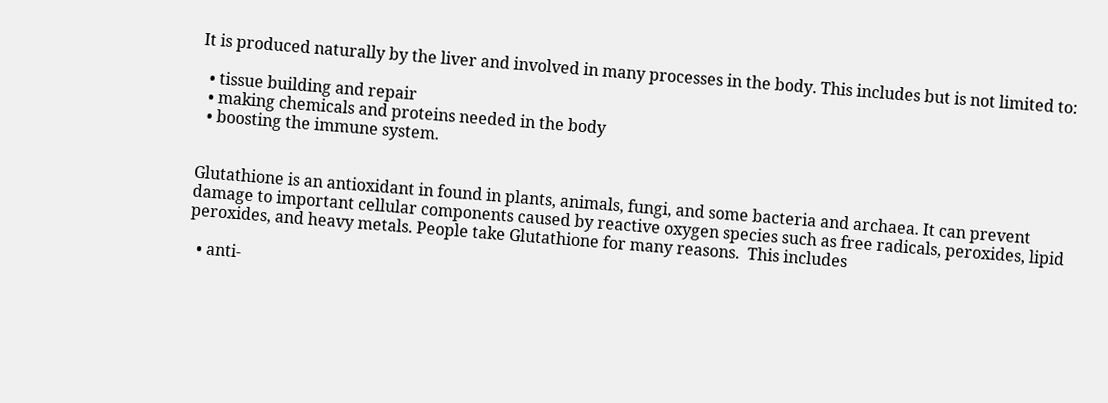It is produced naturally by the liver and involved in many processes in the body. This includes but is not limited to:

  • tissue building and repair
  • making chemicals and proteins needed in the body
  • boosting the immune system.


Glutathione is an antioxidant in found in plants, animals, fungi, and some bacteria and archaea. It can prevent damage to important cellular components caused by reactive oxygen species such as free radicals, peroxides, lipid peroxides, and heavy metals. People take Glutathione for many reasons.  This includes

  • anti-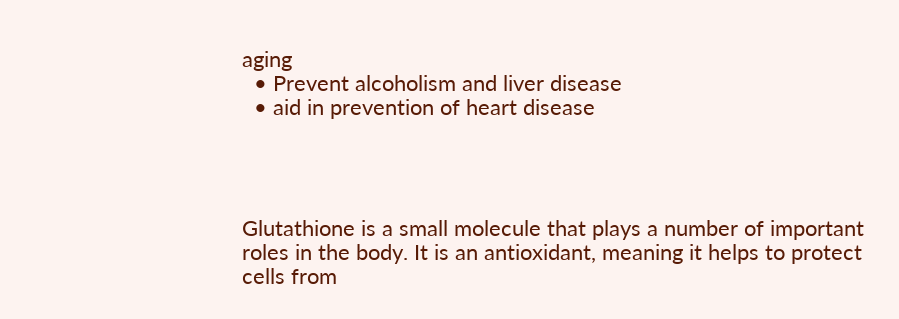aging
  • Prevent alcoholism and liver disease
  • aid in prevention of heart disease




Glutathione is a small molecule that plays a number of important roles in the body. It is an antioxidant, meaning it helps to protect cells from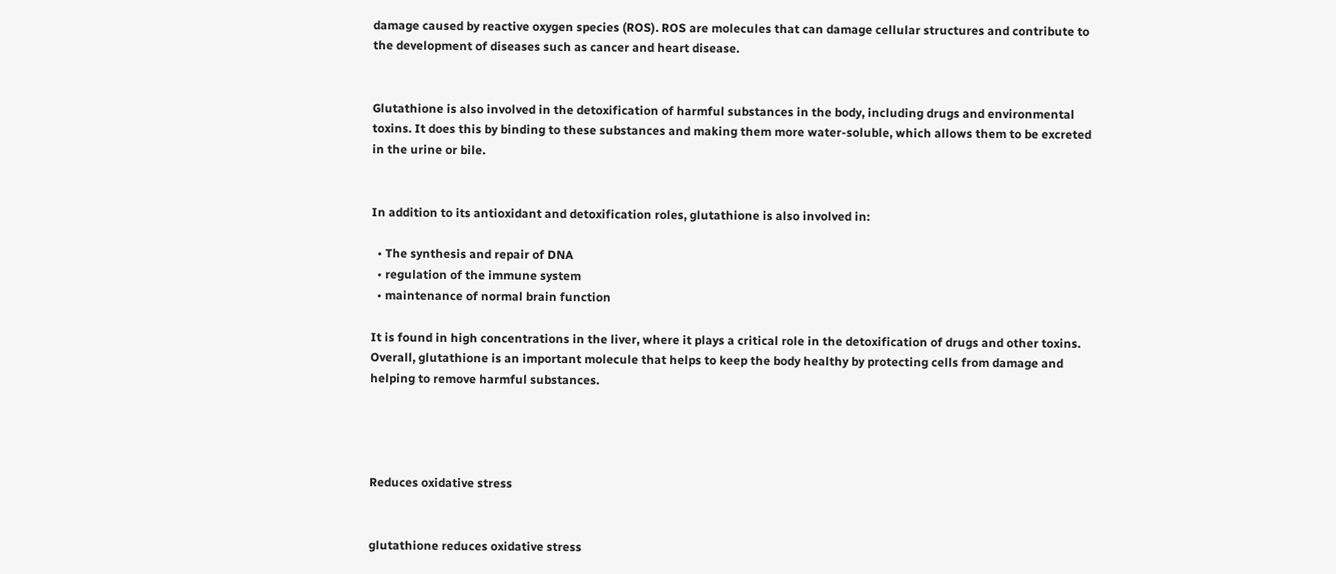damage caused by reactive oxygen species (ROS). ROS are molecules that can damage cellular structures and contribute to the development of diseases such as cancer and heart disease.


Glutathione is also involved in the detoxification of harmful substances in the body, including drugs and environmental toxins. It does this by binding to these substances and making them more water-soluble, which allows them to be excreted in the urine or bile.


In addition to its antioxidant and detoxification roles, glutathione is also involved in:

  • The synthesis and repair of DNA
  • regulation of the immune system
  • maintenance of normal brain function

It is found in high concentrations in the liver, where it plays a critical role in the detoxification of drugs and other toxins. Overall, glutathione is an important molecule that helps to keep the body healthy by protecting cells from damage and helping to remove harmful substances.




Reduces oxidative stress


glutathione reduces oxidative stress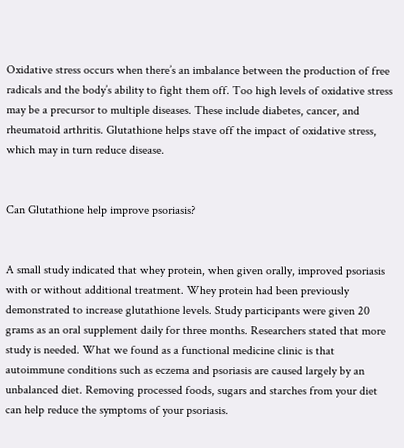Oxidative stress occurs when there’s an imbalance between the production of free radicals and the body’s ability to fight them off. Too high levels of oxidative stress may be a precursor to multiple diseases. These include diabetes, cancer, and rheumatoid arthritis. Glutathione helps stave off the impact of oxidative stress, which may in turn reduce disease.


Can Glutathione help improve psoriasis?


A small study indicated that whey protein, when given orally, improved psoriasis with or without additional treatment. Whey protein had been previously demonstrated to increase glutathione levels. Study participants were given 20 grams as an oral supplement daily for three months. Researchers stated that more study is needed. What we found as a functional medicine clinic is that autoimmune conditions such as eczema and psoriasis are caused largely by an unbalanced diet. Removing processed foods, sugars and starches from your diet can help reduce the symptoms of your psoriasis.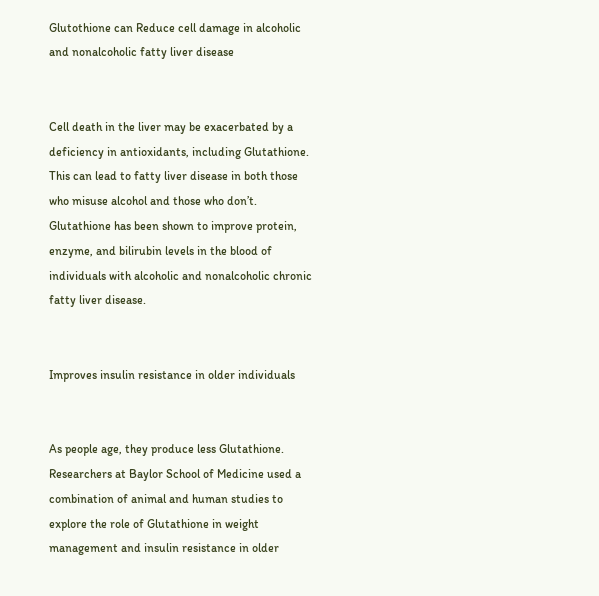Glutothione can Reduce cell damage in alcoholic and nonalcoholic fatty liver disease


Cell death in the liver may be exacerbated by a deficiency in antioxidants, including Glutathione. This can lead to fatty liver disease in both those who misuse alcohol and those who don’t. Glutathione has been shown to improve protein, enzyme, and bilirubin levels in the blood of individuals with alcoholic and nonalcoholic chronic fatty liver disease.


Improves insulin resistance in older individuals


As people age, they produce less Glutathione. Researchers at Baylor School of Medicine used a combination of animal and human studies to explore the role of Glutathione in weight management and insulin resistance in older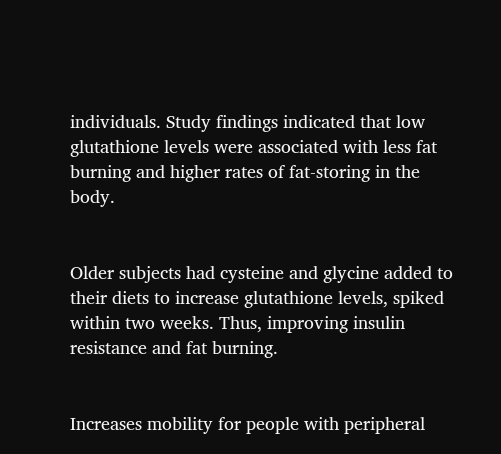individuals. Study findings indicated that low glutathione levels were associated with less fat burning and higher rates of fat-storing in the body.


Older subjects had cysteine and glycine added to their diets to increase glutathione levels, spiked within two weeks. Thus, improving insulin resistance and fat burning.


Increases mobility for people with peripheral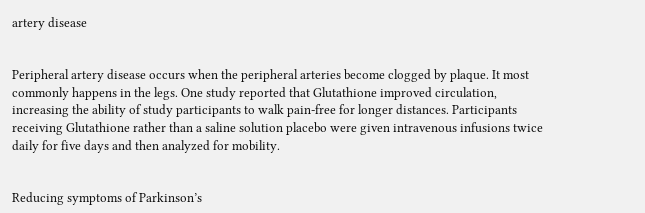artery disease


Peripheral artery disease occurs when the peripheral arteries become clogged by plaque. It most commonly happens in the legs. One study reported that Glutathione improved circulation, increasing the ability of study participants to walk pain-free for longer distances. Participants receiving Glutathione rather than a saline solution placebo were given intravenous infusions twice daily for five days and then analyzed for mobility.


Reducing symptoms of Parkinson’s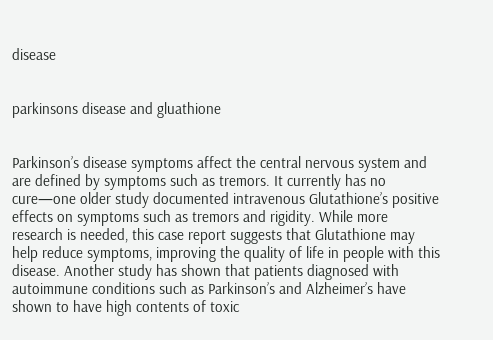disease


parkinsons disease and gluathione


Parkinson’s disease symptoms affect the central nervous system and are defined by symptoms such as tremors. It currently has no cure—one older study documented intravenous Glutathione’s positive effects on symptoms such as tremors and rigidity. While more research is needed, this case report suggests that Glutathione may help reduce symptoms, improving the quality of life in people with this disease. Another study has shown that patients diagnosed with autoimmune conditions such as Parkinson’s and Alzheimer’s have shown to have high contents of toxic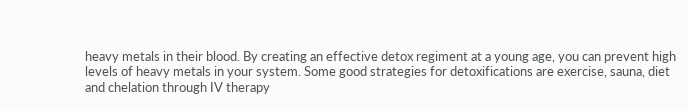heavy metals in their blood. By creating an effective detox regiment at a young age, you can prevent high levels of heavy metals in your system. Some good strategies for detoxifications are exercise, sauna, diet and chelation through IV therapy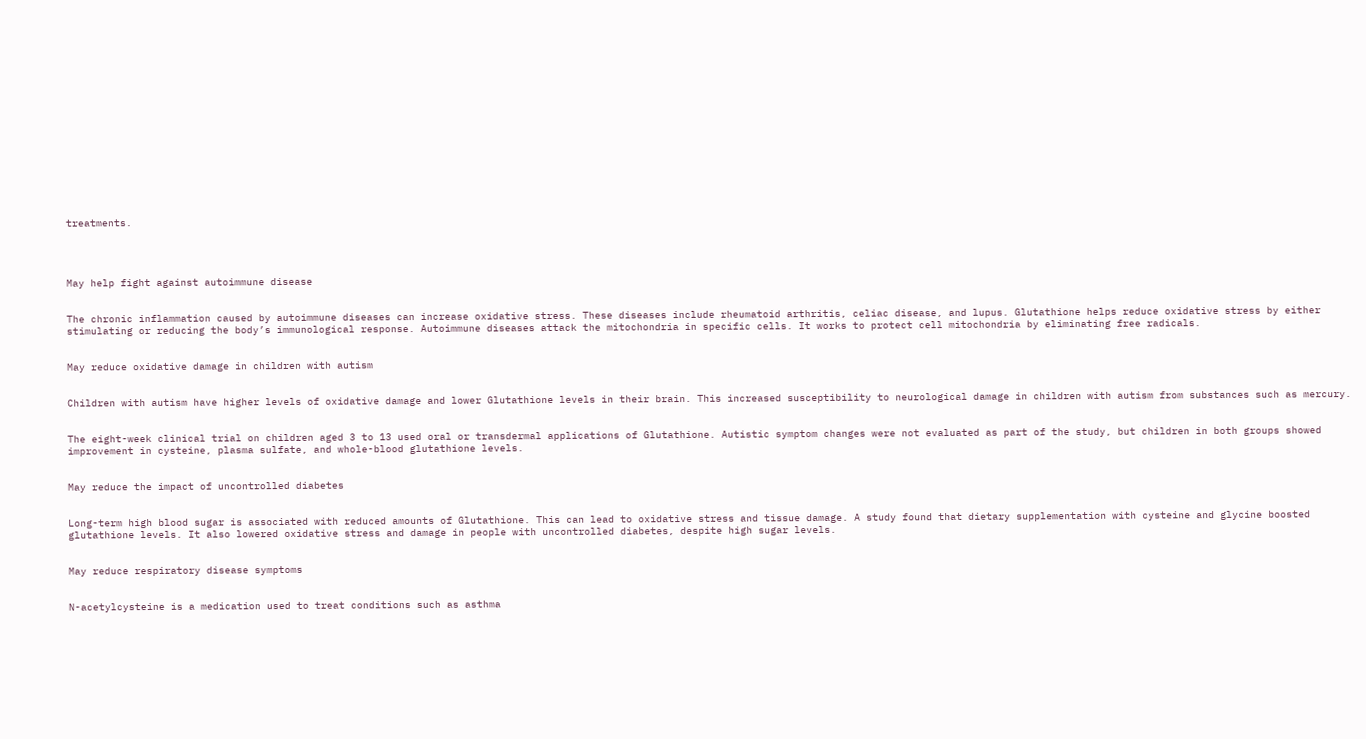treatments.




May help fight against autoimmune disease


The chronic inflammation caused by autoimmune diseases can increase oxidative stress. These diseases include rheumatoid arthritis, celiac disease, and lupus. Glutathione helps reduce oxidative stress by either stimulating or reducing the body’s immunological response. Autoimmune diseases attack the mitochondria in specific cells. It works to protect cell mitochondria by eliminating free radicals.


May reduce oxidative damage in children with autism


Children with autism have higher levels of oxidative damage and lower Glutathione levels in their brain. This increased susceptibility to neurological damage in children with autism from substances such as mercury.


The eight-week clinical trial on children aged 3 to 13 used oral or transdermal applications of Glutathione. Autistic symptom changes were not evaluated as part of the study, but children in both groups showed improvement in cysteine, plasma sulfate, and whole-blood glutathione levels.


May reduce the impact of uncontrolled diabetes


Long-term high blood sugar is associated with reduced amounts of Glutathione. This can lead to oxidative stress and tissue damage. A study found that dietary supplementation with cysteine and glycine boosted glutathione levels. It also lowered oxidative stress and damage in people with uncontrolled diabetes, despite high sugar levels.


May reduce respiratory disease symptoms


N-acetylcysteine is a medication used to treat conditions such as asthma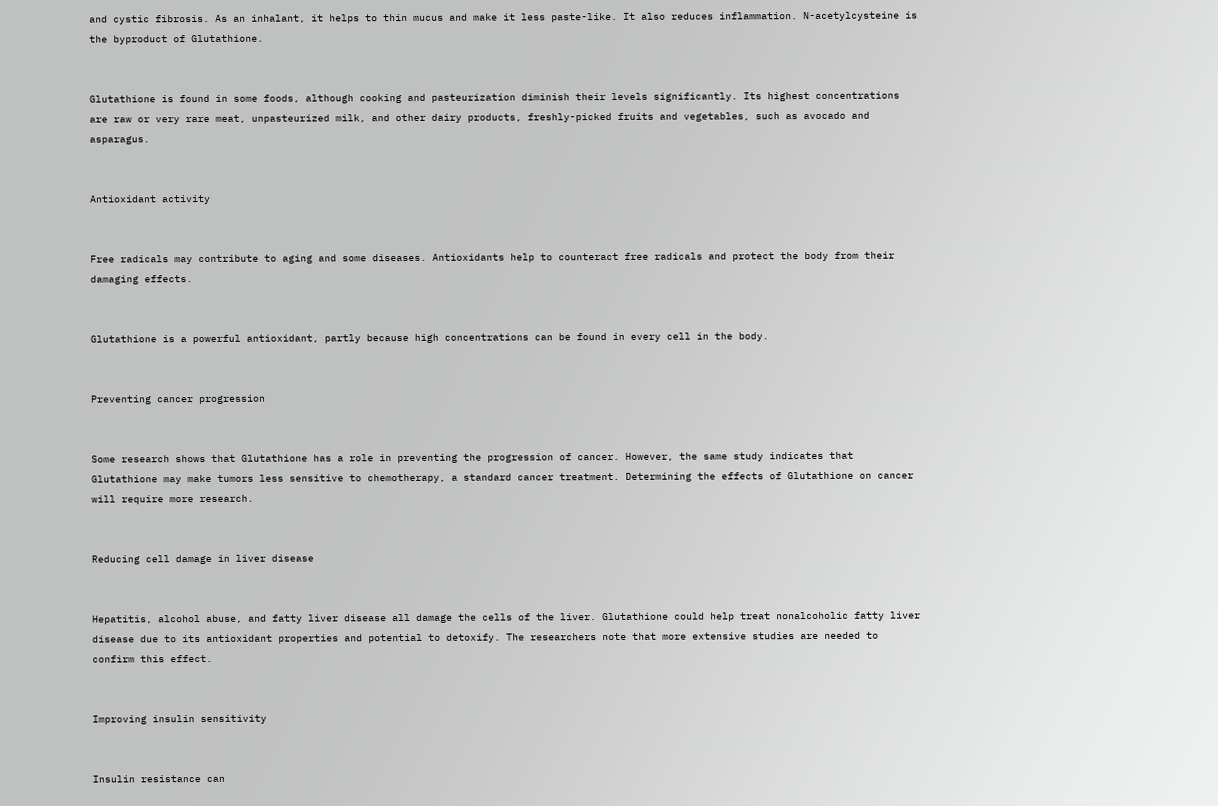and cystic fibrosis. As an inhalant, it helps to thin mucus and make it less paste-like. It also reduces inflammation. N-acetylcysteine is the byproduct of Glutathione.


Glutathione is found in some foods, although cooking and pasteurization diminish their levels significantly. Its highest concentrations are raw or very rare meat, unpasteurized milk, and other dairy products, freshly-picked fruits and vegetables, such as avocado and asparagus.


Antioxidant activity


Free radicals may contribute to aging and some diseases. Antioxidants help to counteract free radicals and protect the body from their damaging effects.


Glutathione is a powerful antioxidant, partly because high concentrations can be found in every cell in the body.


Preventing cancer progression


Some research shows that Glutathione has a role in preventing the progression of cancer. However, the same study indicates that Glutathione may make tumors less sensitive to chemotherapy, a standard cancer treatment. Determining the effects of Glutathione on cancer will require more research.


Reducing cell damage in liver disease


Hepatitis, alcohol abuse, and fatty liver disease all damage the cells of the liver. Glutathione could help treat nonalcoholic fatty liver disease due to its antioxidant properties and potential to detoxify. The researchers note that more extensive studies are needed to confirm this effect.


Improving insulin sensitivity


Insulin resistance can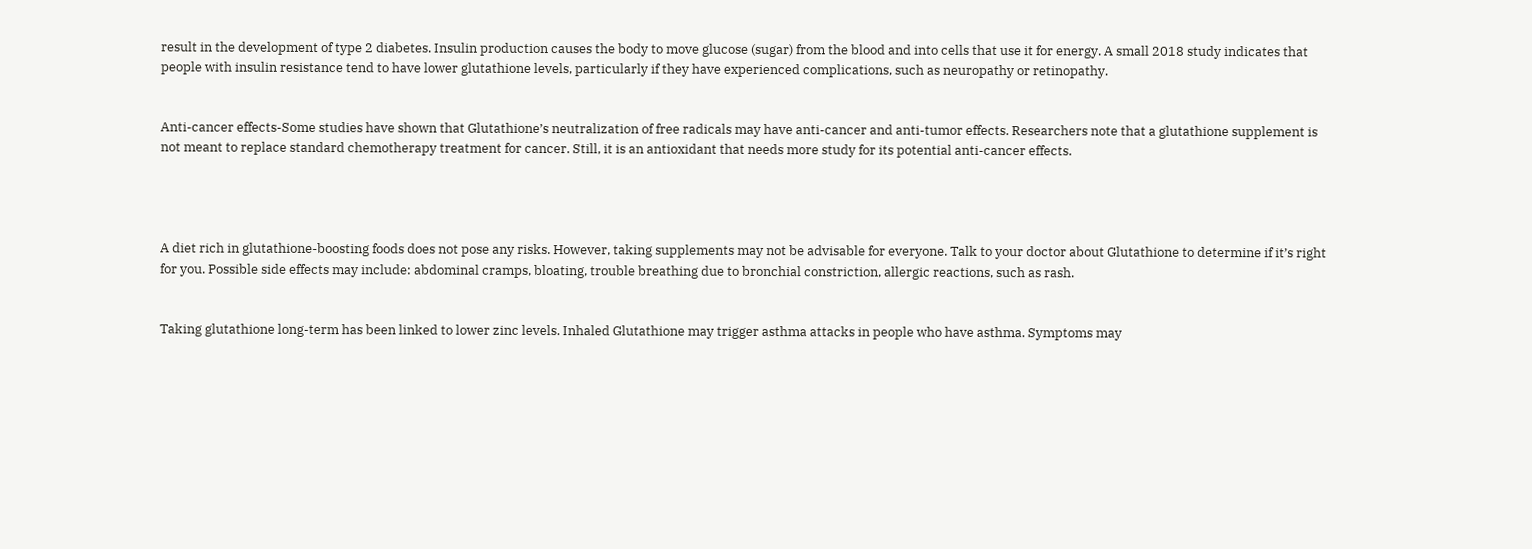result in the development of type 2 diabetes. Insulin production causes the body to move glucose (sugar) from the blood and into cells that use it for energy. A small 2018 study indicates that people with insulin resistance tend to have lower glutathione levels, particularly if they have experienced complications, such as neuropathy or retinopathy.


Anti-cancer effects-Some studies have shown that Glutathione’s neutralization of free radicals may have anti-cancer and anti-tumor effects. Researchers note that a glutathione supplement is not meant to replace standard chemotherapy treatment for cancer. Still, it is an antioxidant that needs more study for its potential anti-cancer effects.




A diet rich in glutathione-boosting foods does not pose any risks. However, taking supplements may not be advisable for everyone. Talk to your doctor about Glutathione to determine if it’s right for you. Possible side effects may include: abdominal cramps, bloating, trouble breathing due to bronchial constriction, allergic reactions, such as rash.


Taking glutathione long-term has been linked to lower zinc levels. Inhaled Glutathione may trigger asthma attacks in people who have asthma. Symptoms may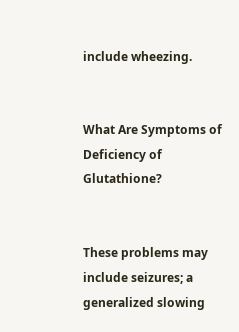include wheezing.


What Are Symptoms of Deficiency of Glutathione?


These problems may include seizures; a generalized slowing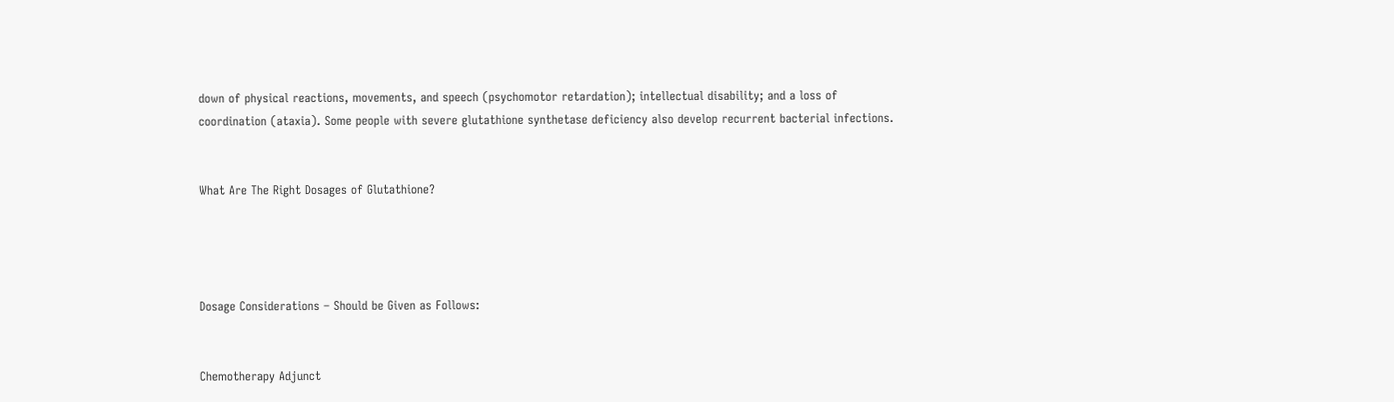down of physical reactions, movements, and speech (psychomotor retardation); intellectual disability; and a loss of coordination (ataxia). Some people with severe glutathione synthetase deficiency also develop recurrent bacterial infections.


What Are The Right Dosages of Glutathione?




Dosage Considerations – Should be Given as Follows:


Chemotherapy Adjunct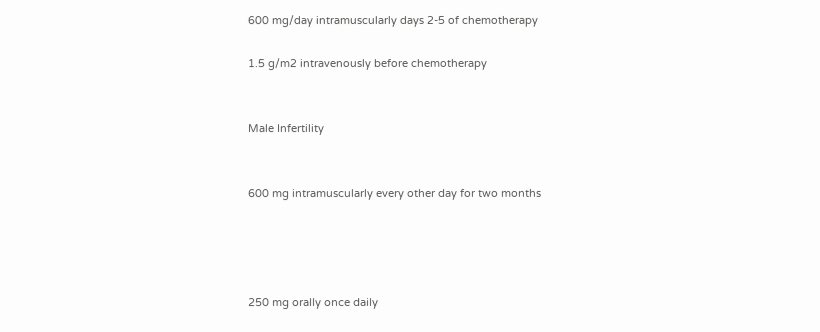600 mg/day intramuscularly days 2-5 of chemotherapy

1.5 g/m2 intravenously before chemotherapy


Male Infertility


600 mg intramuscularly every other day for two months




250 mg orally once daily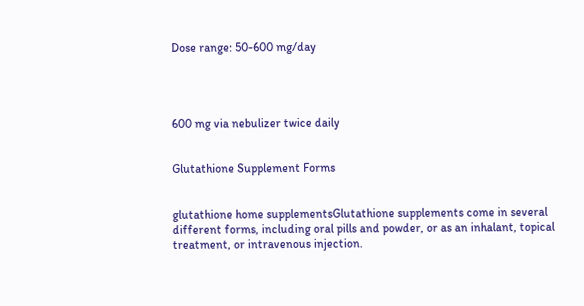Dose range: 50-600 mg/day




600 mg via nebulizer twice daily


Glutathione Supplement Forms


glutathione home supplementsGlutathione supplements come in several different forms, including oral pills and powder, or as an inhalant, topical treatment, or intravenous injection.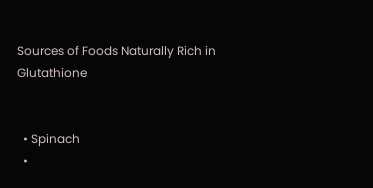Sources of Foods Naturally Rich in Glutathione


  • Spinach
  •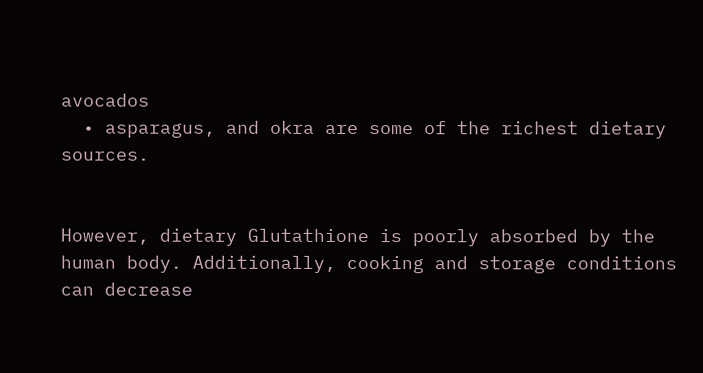avocados
  • asparagus, and okra are some of the richest dietary sources.


However, dietary Glutathione is poorly absorbed by the human body. Additionally, cooking and storage conditions can decrease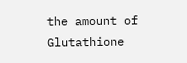the amount of Glutathione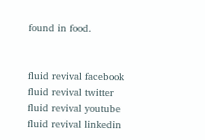found in food.


fluid revival facebook
fluid revival twitter
fluid revival youtube
fluid revival linkedin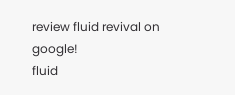review fluid revival on google!
fluid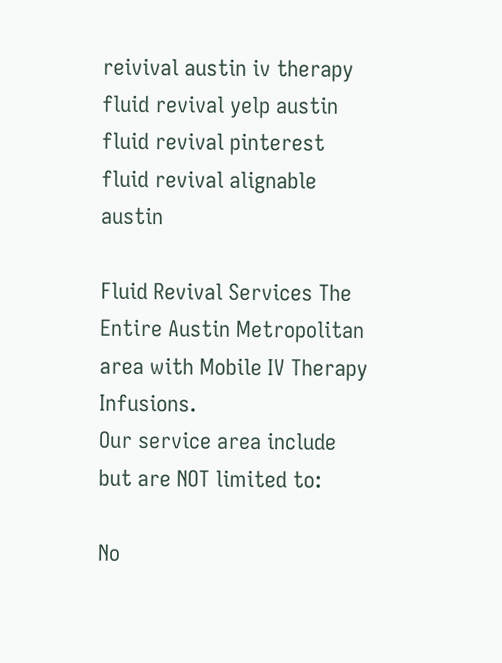reivival austin iv therapy
fluid revival yelp austin
fluid revival pinterest
fluid revival alignable austin

Fluid Revival Services The Entire Austin Metropolitan area with Mobile IV Therapy Infusions.
Our service area include but are NOT limited to:

No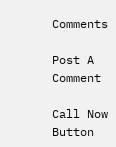Comments

Post A Comment

Call Now Button